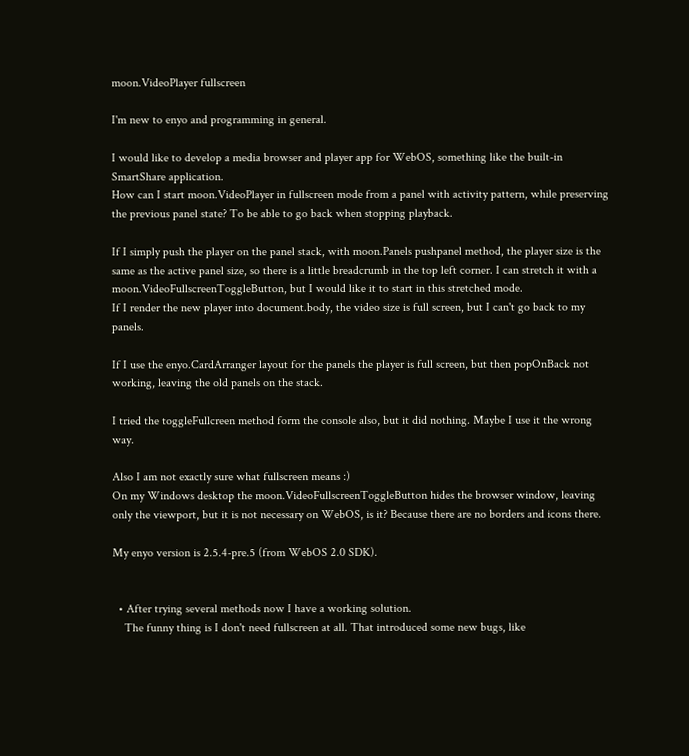moon.VideoPlayer fullscreen

I'm new to enyo and programming in general.

I would like to develop a media browser and player app for WebOS, something like the built-in SmartShare application.
How can I start moon.VideoPlayer in fullscreen mode from a panel with activity pattern, while preserving the previous panel state? To be able to go back when stopping playback.

If I simply push the player on the panel stack, with moon.Panels pushpanel method, the player size is the same as the active panel size, so there is a little breadcrumb in the top left corner. I can stretch it with a moon.VideoFullscreenToggleButton, but I would like it to start in this stretched mode.
If I render the new player into document.body, the video size is full screen, but I can't go back to my panels.

If I use the enyo.CardArranger layout for the panels the player is full screen, but then popOnBack not working, leaving the old panels on the stack.

I tried the toggleFullcreen method form the console also, but it did nothing. Maybe I use it the wrong way.

Also I am not exactly sure what fullscreen means :)
On my Windows desktop the moon.VideoFullscreenToggleButton hides the browser window, leaving only the viewport, but it is not necessary on WebOS, is it? Because there are no borders and icons there.

My enyo version is 2.5.4-pre.5 (from WebOS 2.0 SDK).


  • After trying several methods now I have a working solution.
    The funny thing is I don't need fullscreen at all. That introduced some new bugs, like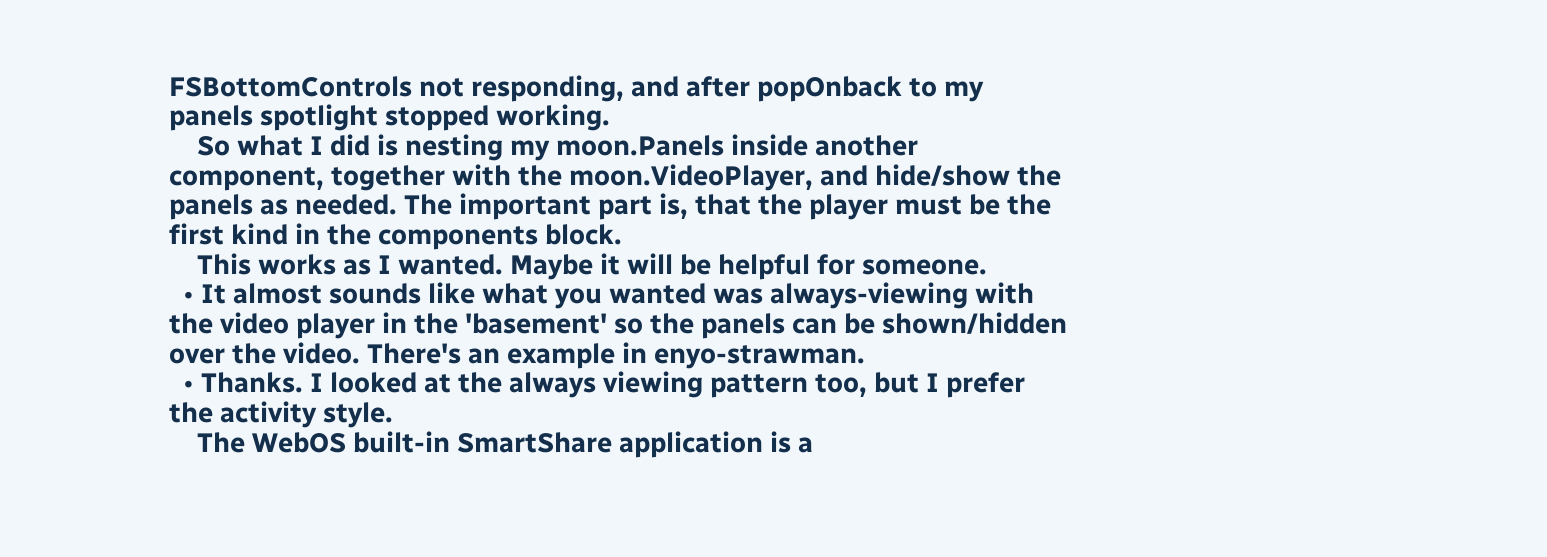FSBottomControls not responding, and after popOnback to my panels spotlight stopped working.
    So what I did is nesting my moon.Panels inside another component, together with the moon.VideoPlayer, and hide/show the panels as needed. The important part is, that the player must be the first kind in the components block.
    This works as I wanted. Maybe it will be helpful for someone.
  • It almost sounds like what you wanted was always-viewing with the video player in the 'basement' so the panels can be shown/hidden over the video. There's an example in enyo-strawman.
  • Thanks. I looked at the always viewing pattern too, but I prefer the activity style.
    The WebOS built-in SmartShare application is a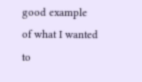good example of what I wanted to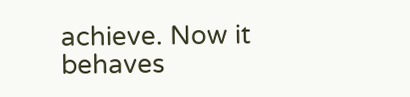achieve. Now it behaves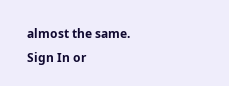almost the same.
Sign In or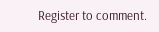Register to comment.